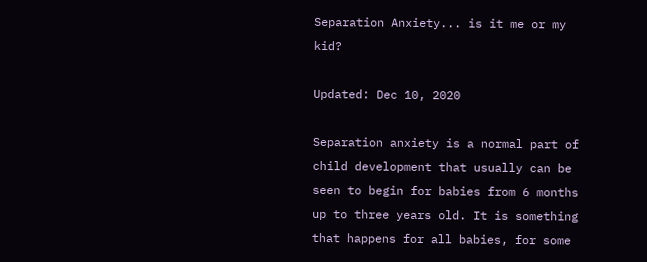Separation Anxiety... is it me or my kid?

Updated: Dec 10, 2020

Separation anxiety is a normal part of child development that usually can be seen to begin for babies from 6 months up to three years old. It is something that happens for all babies, for some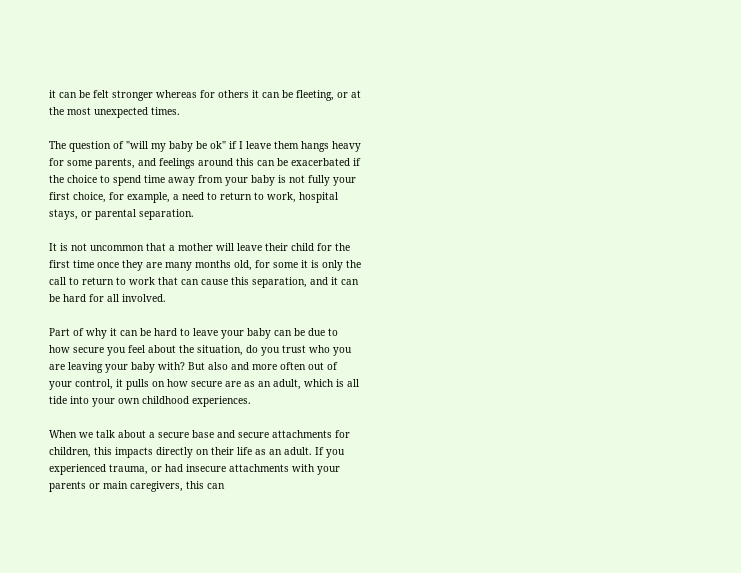it can be felt stronger whereas for others it can be fleeting, or at the most unexpected times.

The question of "will my baby be ok" if I leave them hangs heavy for some parents, and feelings around this can be exacerbated if the choice to spend time away from your baby is not fully your first choice, for example, a need to return to work, hospital stays, or parental separation.

It is not uncommon that a mother will leave their child for the first time once they are many months old, for some it is only the call to return to work that can cause this separation, and it can be hard for all involved.

Part of why it can be hard to leave your baby can be due to how secure you feel about the situation, do you trust who you are leaving your baby with? But also and more often out of your control, it pulls on how secure are as an adult, which is all tide into your own childhood experiences.

When we talk about a secure base and secure attachments for children, this impacts directly on their life as an adult. If you experienced trauma, or had insecure attachments with your parents or main caregivers, this can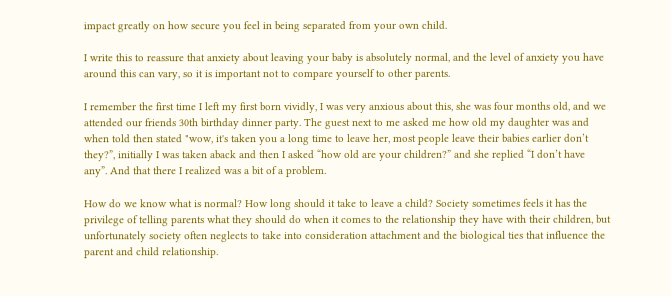impact greatly on how secure you feel in being separated from your own child.

I write this to reassure that anxiety about leaving your baby is absolutely normal, and the level of anxiety you have around this can vary, so it is important not to compare yourself to other parents.

I remember the first time I left my first born vividly, I was very anxious about this, she was four months old, and we attended our friends 30th birthday dinner party. The guest next to me asked me how old my daughter was and when told then stated "wow, it's taken you a long time to leave her, most people leave their babies earlier don’t they?”, initially I was taken aback and then I asked “how old are your children?” and she replied “I don’t have any”. And that there I realized was a bit of a problem.

How do we know what is normal? How long should it take to leave a child? Society sometimes feels it has the privilege of telling parents what they should do when it comes to the relationship they have with their children, but unfortunately society often neglects to take into consideration attachment and the biological ties that influence the parent and child relationship.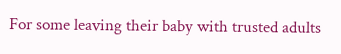For some leaving their baby with trusted adults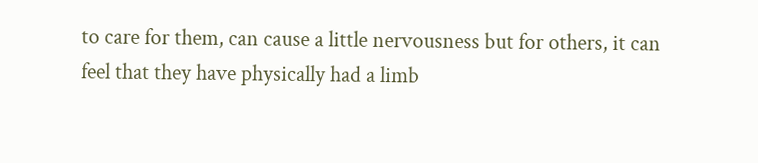to care for them, can cause a little nervousness but for others, it can feel that they have physically had a limb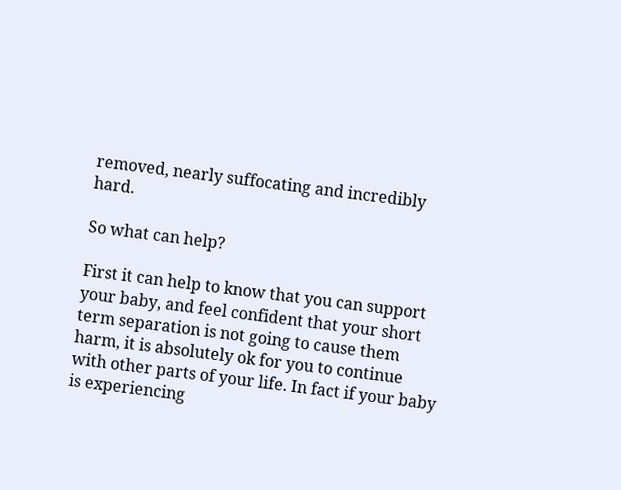removed, nearly suffocating and incredibly hard.

So what can help?

First it can help to know that you can support your baby, and feel confident that your short term separation is not going to cause them harm, it is absolutely ok for you to continue with other parts of your life. In fact if your baby is experiencing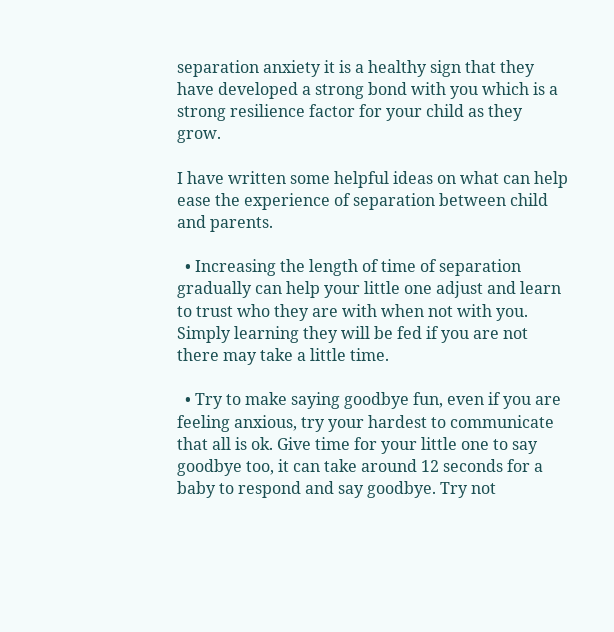separation anxiety it is a healthy sign that they have developed a strong bond with you which is a strong resilience factor for your child as they grow.

I have written some helpful ideas on what can help ease the experience of separation between child and parents.

  • Increasing the length of time of separation gradually can help your little one adjust and learn to trust who they are with when not with you. Simply learning they will be fed if you are not there may take a little time.

  • Try to make saying goodbye fun, even if you are feeling anxious, try your hardest to communicate that all is ok. Give time for your little one to say goodbye too, it can take around 12 seconds for a baby to respond and say goodbye. Try not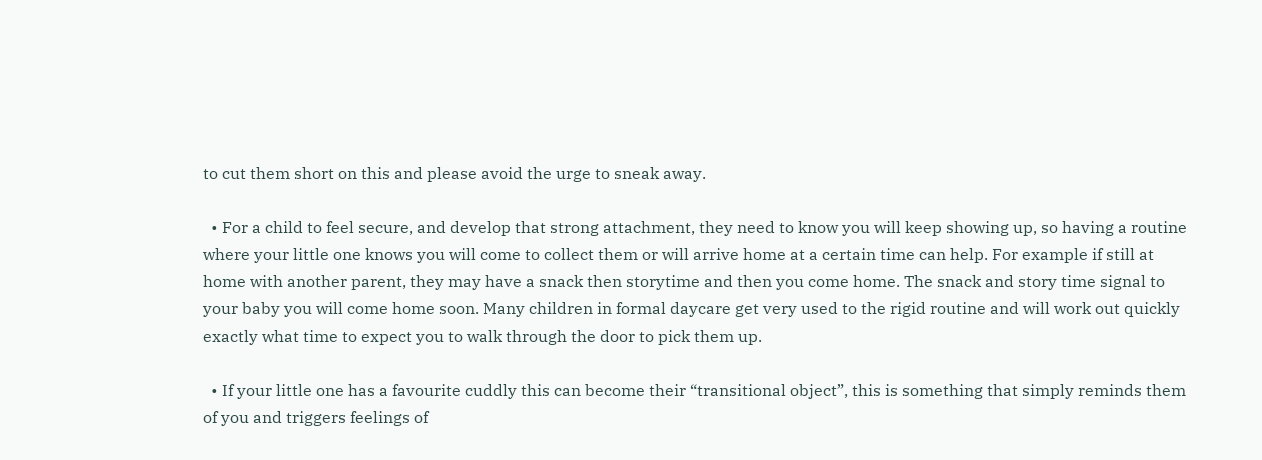to cut them short on this and please avoid the urge to sneak away.

  • For a child to feel secure, and develop that strong attachment, they need to know you will keep showing up, so having a routine where your little one knows you will come to collect them or will arrive home at a certain time can help. For example if still at home with another parent, they may have a snack then storytime and then you come home. The snack and story time signal to your baby you will come home soon. Many children in formal daycare get very used to the rigid routine and will work out quickly exactly what time to expect you to walk through the door to pick them up.

  • If your little one has a favourite cuddly this can become their “transitional object”, this is something that simply reminds them of you and triggers feelings of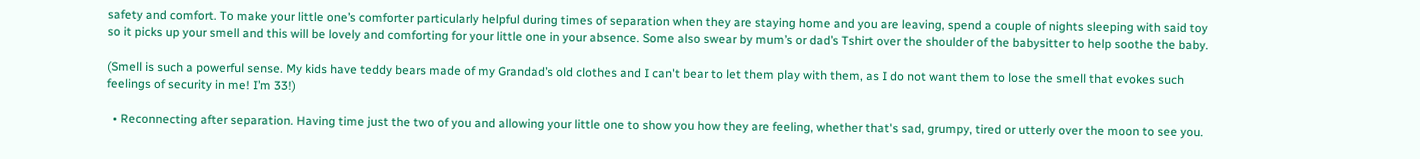safety and comfort. To make your little one’s comforter particularly helpful during times of separation when they are staying home and you are leaving, spend a couple of nights sleeping with said toy so it picks up your smell and this will be lovely and comforting for your little one in your absence. Some also swear by mum’s or dad’s Tshirt over the shoulder of the babysitter to help soothe the baby.

(Smell is such a powerful sense. My kids have teddy bears made of my Grandad’s old clothes and I can't bear to let them play with them, as I do not want them to lose the smell that evokes such feelings of security in me! I’m 33!)

  • Reconnecting after separation. Having time just the two of you and allowing your little one to show you how they are feeling, whether that's sad, grumpy, tired or utterly over the moon to see you.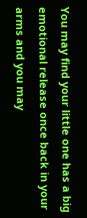You may find your little one has a big emotional release once back in your arms and you may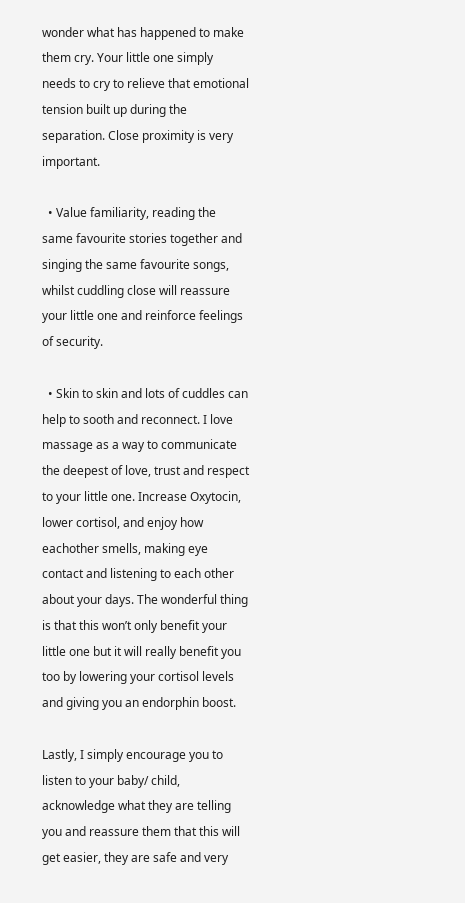wonder what has happened to make them cry. Your little one simply needs to cry to relieve that emotional tension built up during the separation. Close proximity is very important.

  • Value familiarity, reading the same favourite stories together and singing the same favourite songs, whilst cuddling close will reassure your little one and reinforce feelings of security.

  • Skin to skin and lots of cuddles can help to sooth and reconnect. I love massage as a way to communicate the deepest of love, trust and respect to your little one. Increase Oxytocin, lower cortisol, and enjoy how eachother smells, making eye contact and listening to each other about your days. The wonderful thing is that this won’t only benefit your little one but it will really benefit you too by lowering your cortisol levels and giving you an endorphin boost.

Lastly, I simply encourage you to listen to your baby/ child, acknowledge what they are telling you and reassure them that this will get easier, they are safe and very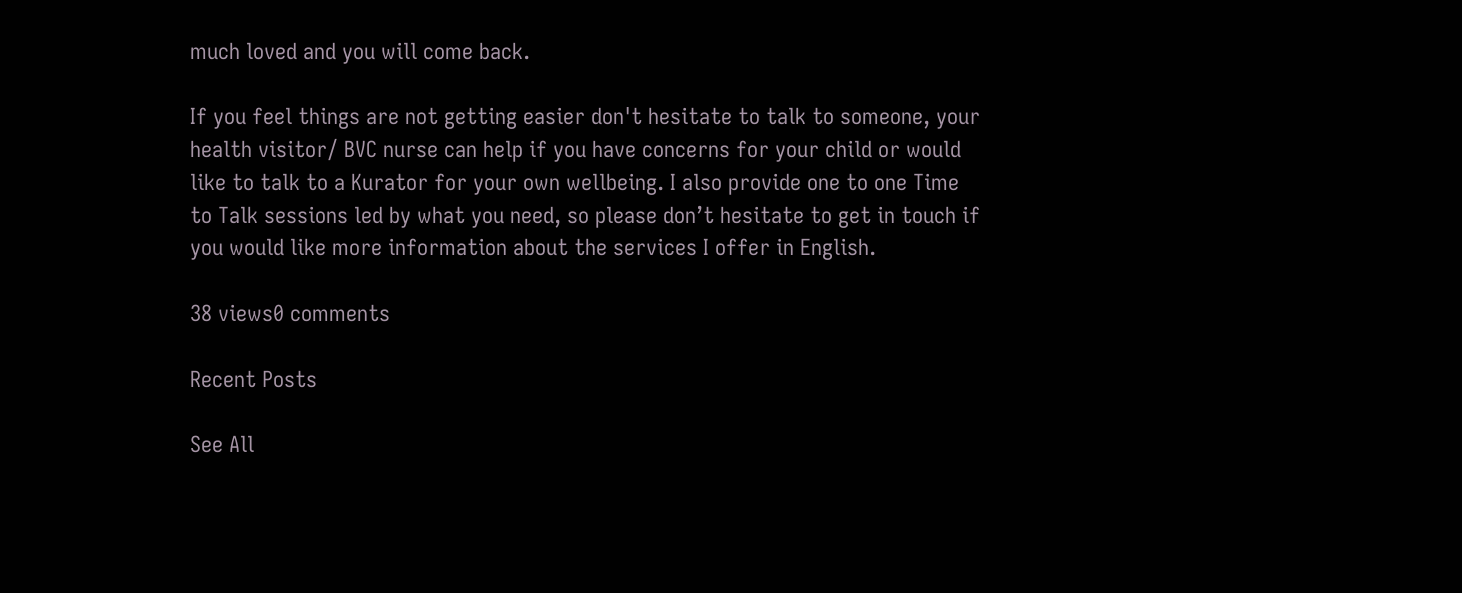much loved and you will come back.

If you feel things are not getting easier don't hesitate to talk to someone, your health visitor/ BVC nurse can help if you have concerns for your child or would like to talk to a Kurator for your own wellbeing. I also provide one to one Time to Talk sessions led by what you need, so please don’t hesitate to get in touch if you would like more information about the services I offer in English.

38 views0 comments

Recent Posts

See All